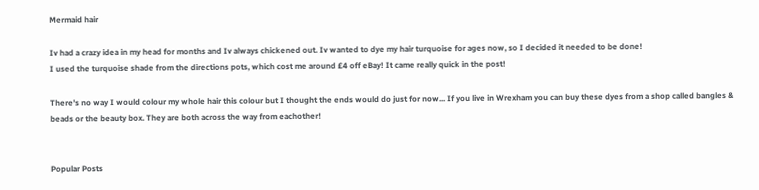Mermaid hair

Iv had a crazy idea in my head for months and Iv always chickened out. Iv wanted to dye my hair turquoise for ages now, so I decided it needed to be done!
I used the turquoise shade from the directions pots, which cost me around £4 off eBay! It came really quick in the post!

There's no way I would colour my whole hair this colour but I thought the ends would do just for now... If you live in Wrexham you can buy these dyes from a shop called bangles & beads or the beauty box. They are both across the way from eachother!


Popular Posts